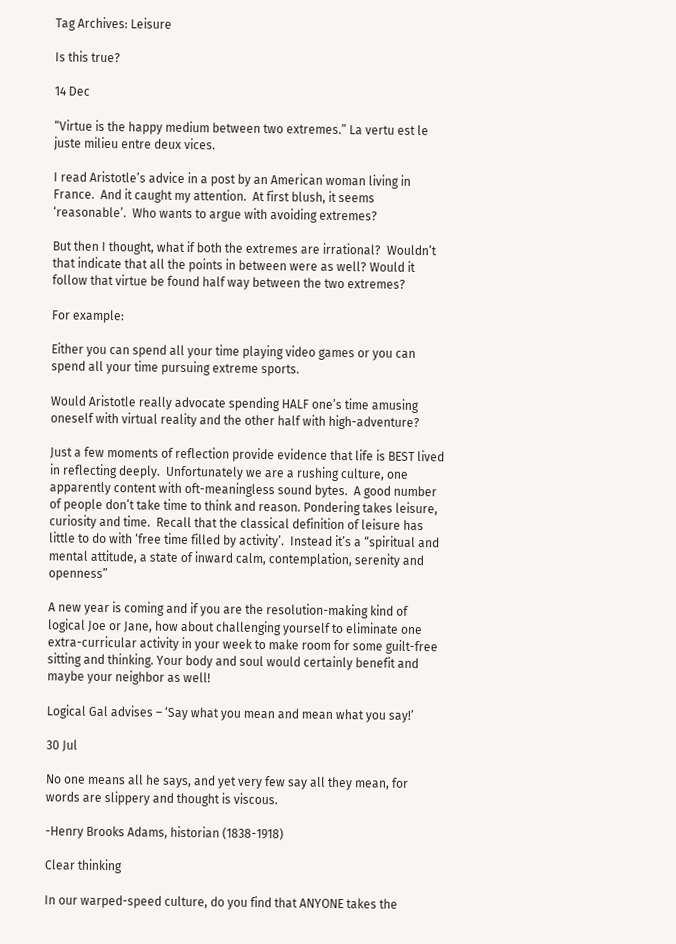Tag Archives: Leisure

Is this true?

14 Dec

“Virtue is the happy medium between two extremes.” La vertu est le juste milieu entre deux vices.

I read Aristotle’s advice in a post by an American woman living in France.  And it caught my attention.  At first blush, it seems ‘reasonable’.  Who wants to argue with avoiding extremes?

But then I thought, what if both the extremes are irrational?  Wouldn’t that indicate that all the points in between were as well? Would it follow that virtue be found half way between the two extremes?

For example:

Either you can spend all your time playing video games or you can spend all your time pursuing extreme sports.

Would Aristotle really advocate spending HALF one’s time amusing oneself with virtual reality and the other half with high-adventure?

Just a few moments of reflection provide evidence that life is BEST lived in reflecting deeply.  Unfortunately we are a rushing culture, one apparently content with oft-meaningless sound bytes.  A good number of people don’t take time to think and reason. Pondering takes leisure, curiosity and time.  Recall that the classical definition of leisure has little to do with ‘free time filled by activity’.  Instead it’s a “spiritual and mental attitude, a state of inward calm, contemplation, serenity and openness”

A new year is coming and if you are the resolution-making kind of logical Joe or Jane, how about challenging yourself to eliminate one extra-curricular activity in your week to make room for some guilt-free sitting and thinking. Your body and soul would certainly benefit and maybe your neighbor as well!

Logical Gal advises – ‘Say what you mean and mean what you say!’

30 Jul

No one means all he says, and yet very few say all they mean, for words are slippery and thought is viscous.

-Henry Brooks Adams, historian (1838-1918)

Clear thinking

In our warped-speed culture, do you find that ANYONE takes the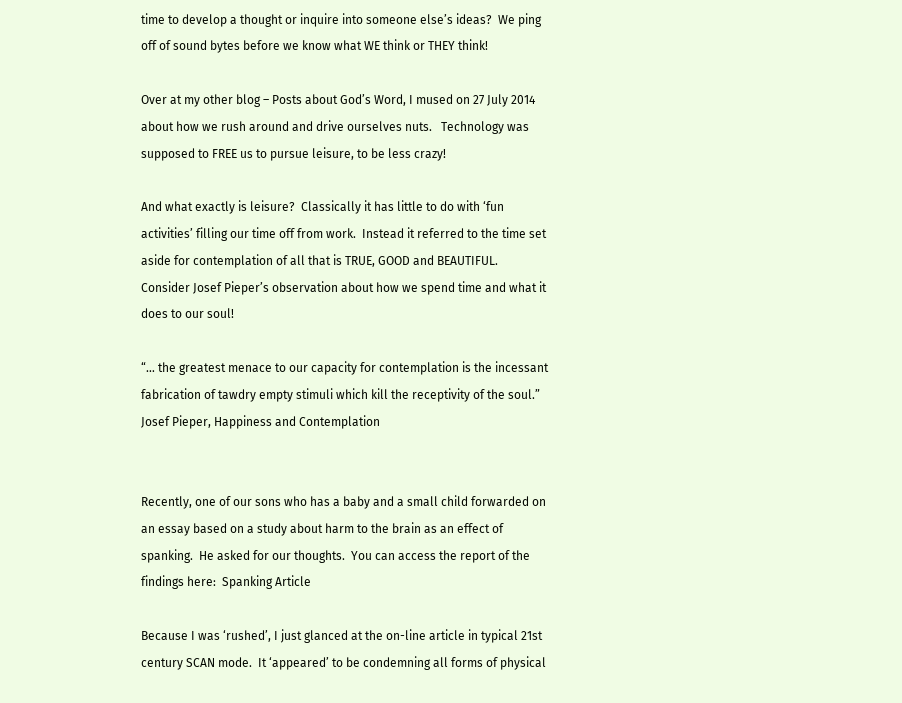time to develop a thought or inquire into someone else’s ideas?  We ping off of sound bytes before we know what WE think or THEY think!

Over at my other blog – Posts about God’s Word, I mused on 27 July 2014 about how we rush around and drive ourselves nuts.   Technology was supposed to FREE us to pursue leisure, to be less crazy!

And what exactly is leisure?  Classically it has little to do with ‘fun activities’ filling our time off from work.  Instead it referred to the time set aside for contemplation of all that is TRUE, GOOD and BEAUTIFUL. Consider Josef Pieper’s observation about how we spend time and what it does to our soul!

“… the greatest menace to our capacity for contemplation is the incessant fabrication of tawdry empty stimuli which kill the receptivity of the soul.”
Josef Pieper, Happiness and Contemplation


Recently, one of our sons who has a baby and a small child forwarded on an essay based on a study about harm to the brain as an effect of spanking.  He asked for our thoughts.  You can access the report of the findings here:  Spanking Article

Because I was ‘rushed’, I just glanced at the on-line article in typical 21st century SCAN mode.  It ‘appeared’ to be condemning all forms of physical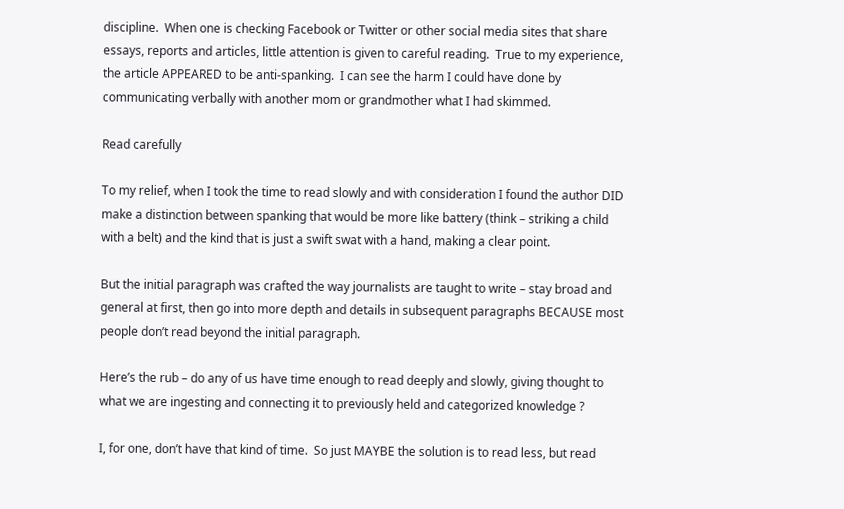discipline.  When one is checking Facebook or Twitter or other social media sites that share essays, reports and articles, little attention is given to careful reading.  True to my experience, the article APPEARED to be anti-spanking.  I can see the harm I could have done by communicating verbally with another mom or grandmother what I had skimmed.

Read carefully

To my relief, when I took the time to read slowly and with consideration I found the author DID make a distinction between spanking that would be more like battery (think – striking a child with a belt) and the kind that is just a swift swat with a hand, making a clear point.

But the initial paragraph was crafted the way journalists are taught to write – stay broad and general at first, then go into more depth and details in subsequent paragraphs BECAUSE most people don’t read beyond the initial paragraph.

Here’s the rub – do any of us have time enough to read deeply and slowly, giving thought to what we are ingesting and connecting it to previously held and categorized knowledge ?

I, for one, don’t have that kind of time.  So just MAYBE the solution is to read less, but read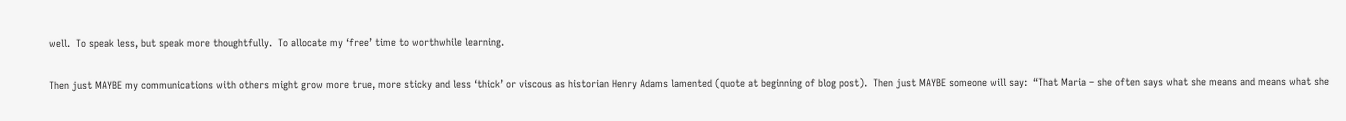well.  To speak less, but speak more thoughtfully.  To allocate my ‘free’ time to worthwhile learning.

Then just MAYBE my communications with others might grow more true, more sticky and less ‘thick’ or viscous as historian Henry Adams lamented (quote at beginning of blog post).  Then just MAYBE someone will say:  “That Maria – she often says what she means and means what she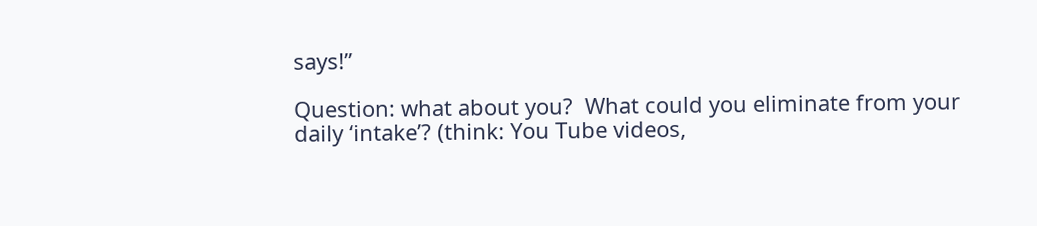says!”

Question: what about you?  What could you eliminate from your daily ‘intake’? (think: You Tube videos,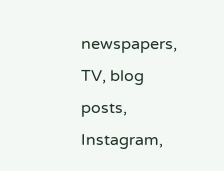newspapers, TV, blog posts, Instagram,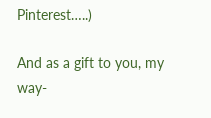Pinterest…..)

And as a gift to you, my way-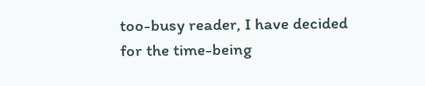too-busy reader, I have decided for the time-being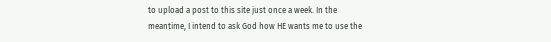to upload a post to this site just once a week. In the meantime, I intend to ask God how HE wants me to use the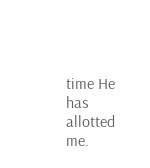time He has allotted me.